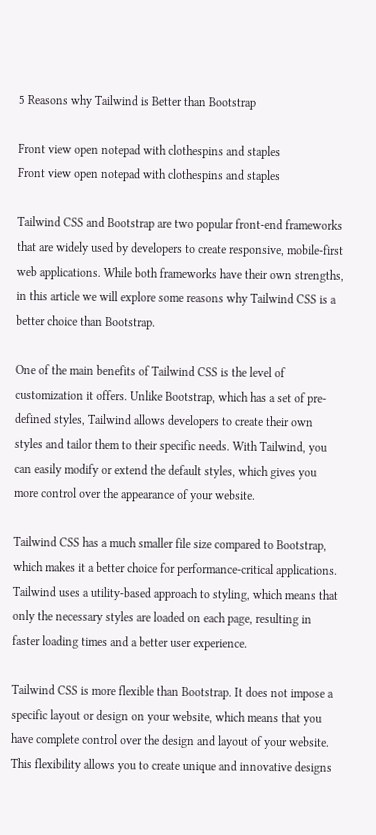5 Reasons why Tailwind is Better than Bootstrap

Front view open notepad with clothespins and staples
Front view open notepad with clothespins and staples

Tailwind CSS and Bootstrap are two popular front-end frameworks that are widely used by developers to create responsive, mobile-first web applications. While both frameworks have their own strengths, in this article we will explore some reasons why Tailwind CSS is a better choice than Bootstrap.

One of the main benefits of Tailwind CSS is the level of customization it offers. Unlike Bootstrap, which has a set of pre-defined styles, Tailwind allows developers to create their own styles and tailor them to their specific needs. With Tailwind, you can easily modify or extend the default styles, which gives you more control over the appearance of your website.

Tailwind CSS has a much smaller file size compared to Bootstrap, which makes it a better choice for performance-critical applications. Tailwind uses a utility-based approach to styling, which means that only the necessary styles are loaded on each page, resulting in faster loading times and a better user experience.

Tailwind CSS is more flexible than Bootstrap. It does not impose a specific layout or design on your website, which means that you have complete control over the design and layout of your website. This flexibility allows you to create unique and innovative designs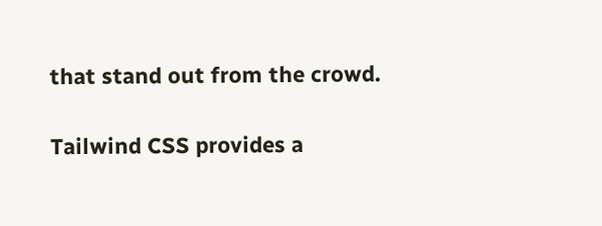that stand out from the crowd.

Tailwind CSS provides a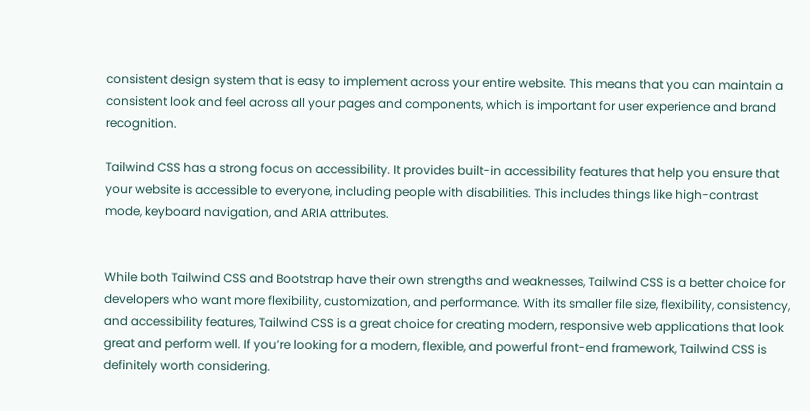consistent design system that is easy to implement across your entire website. This means that you can maintain a consistent look and feel across all your pages and components, which is important for user experience and brand recognition.

Tailwind CSS has a strong focus on accessibility. It provides built-in accessibility features that help you ensure that your website is accessible to everyone, including people with disabilities. This includes things like high-contrast mode, keyboard navigation, and ARIA attributes.


While both Tailwind CSS and Bootstrap have their own strengths and weaknesses, Tailwind CSS is a better choice for developers who want more flexibility, customization, and performance. With its smaller file size, flexibility, consistency, and accessibility features, Tailwind CSS is a great choice for creating modern, responsive web applications that look great and perform well. If you’re looking for a modern, flexible, and powerful front-end framework, Tailwind CSS is definitely worth considering.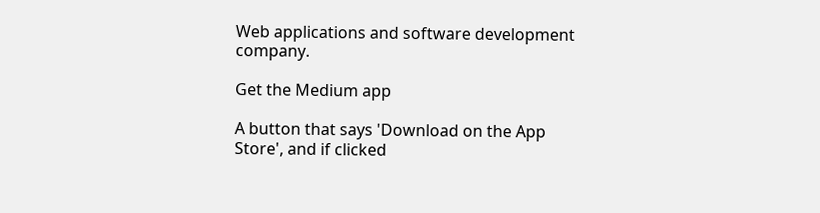Web applications and software development company.

Get the Medium app

A button that says 'Download on the App Store', and if clicked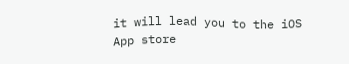it will lead you to the iOS App store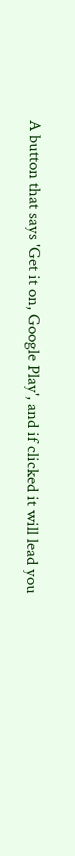A button that says 'Get it on, Google Play', and if clicked it will lead you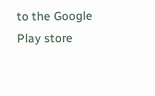to the Google Play store